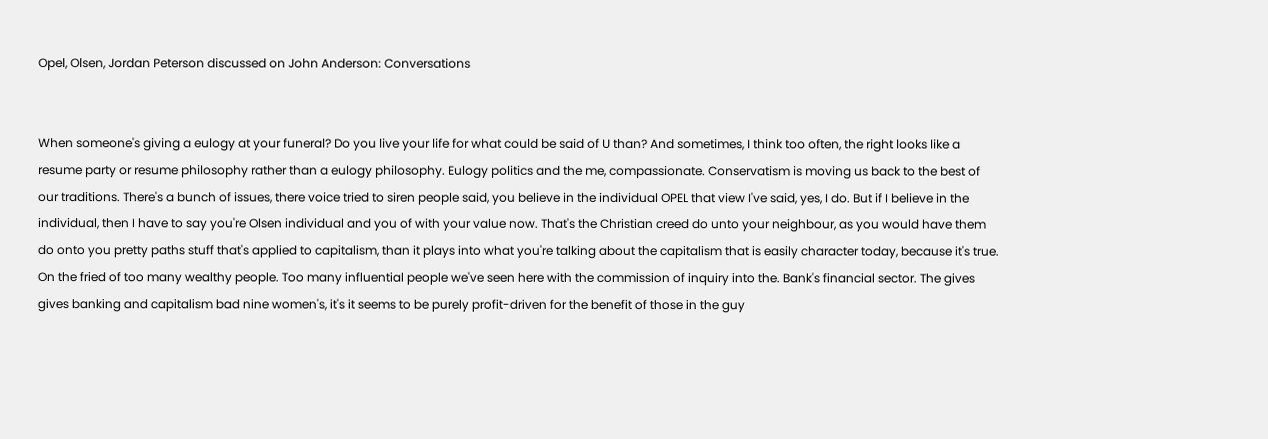Opel, Olsen, Jordan Peterson discussed on John Anderson: Conversations


When someone's giving a eulogy at your funeral? Do you live your life for what could be said of U than? And sometimes, I think too often, the right looks like a resume party or resume philosophy rather than a eulogy philosophy. Eulogy politics and the me, compassionate. Conservatism is moving us back to the best of our traditions. There's a bunch of issues, there voice tried to siren people said, you believe in the individual OPEL that view I've said, yes, I do. But if I believe in the individual, then I have to say you're Olsen individual and you of with your value now. That's the Christian creed do unto your neighbour, as you would have them do onto you pretty paths stuff that's applied to capitalism, than it plays into what you're talking about the capitalism that is easily character today, because it's true. On the fried of too many wealthy people. Too many influential people we've seen here with the commission of inquiry into the. Bank's financial sector. The gives gives banking and capitalism bad nine women's, it's it seems to be purely profit-driven for the benefit of those in the guy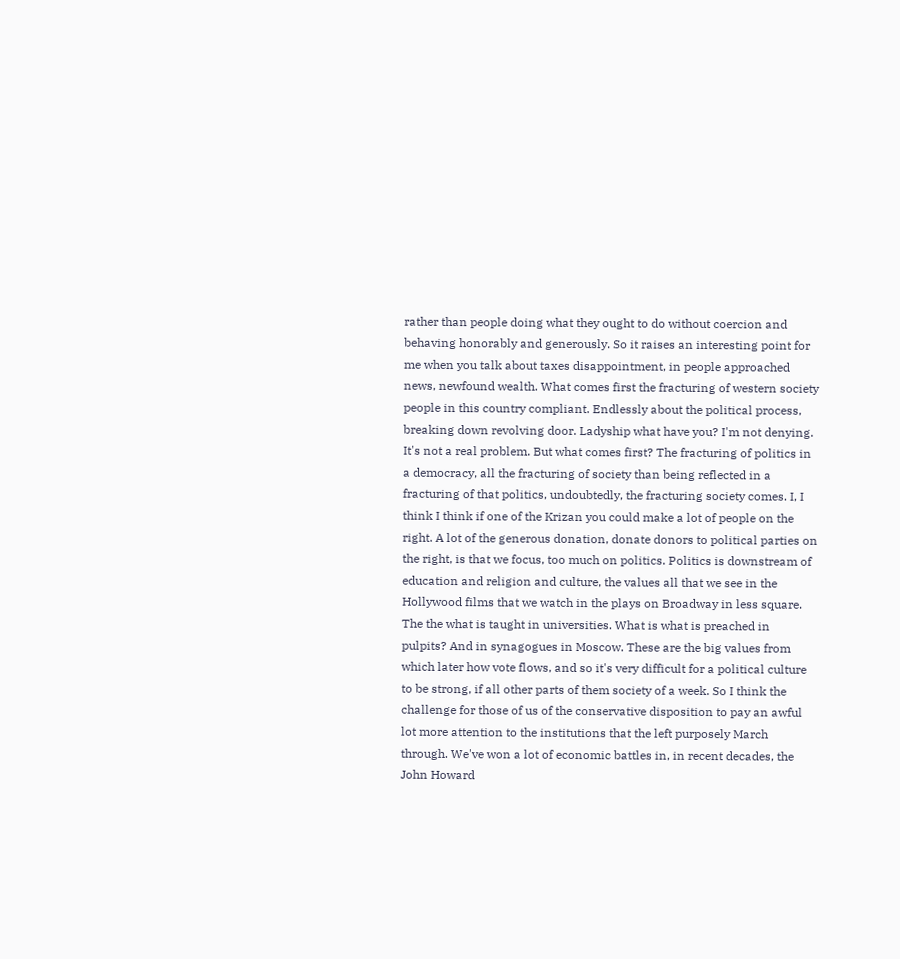rather than people doing what they ought to do without coercion and behaving honorably and generously. So it raises an interesting point for me when you talk about taxes disappointment, in people approached news, newfound wealth. What comes first the fracturing of western society people in this country compliant. Endlessly about the political process, breaking down revolving door. Ladyship what have you? I'm not denying. It's not a real problem. But what comes first? The fracturing of politics in a democracy, all the fracturing of society than being reflected in a fracturing of that politics, undoubtedly, the fracturing society comes. I, I think I think if one of the Krizan you could make a lot of people on the right. A lot of the generous donation, donate donors to political parties on the right, is that we focus, too much on politics. Politics is downstream of education and religion and culture, the values all that we see in the Hollywood films that we watch in the plays on Broadway in less square. The the what is taught in universities. What is what is preached in pulpits? And in synagogues in Moscow. These are the big values from which later how vote flows, and so it's very difficult for a political culture to be strong, if all other parts of them society of a week. So I think the challenge for those of us of the conservative disposition to pay an awful lot more attention to the institutions that the left purposely March through. We've won a lot of economic battles in, in recent decades, the John Howard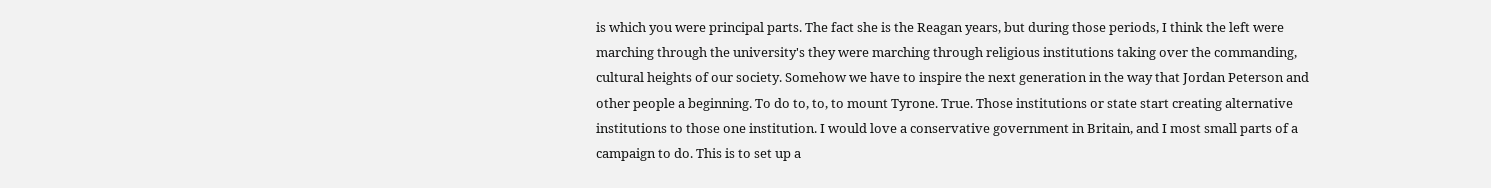is which you were principal parts. The fact she is the Reagan years, but during those periods, I think the left were marching through the university's they were marching through religious institutions taking over the commanding, cultural heights of our society. Somehow we have to inspire the next generation in the way that Jordan Peterson and other people a beginning. To do to, to, to mount Tyrone. True. Those institutions or state start creating alternative institutions to those one institution. I would love a conservative government in Britain, and I most small parts of a campaign to do. This is to set up a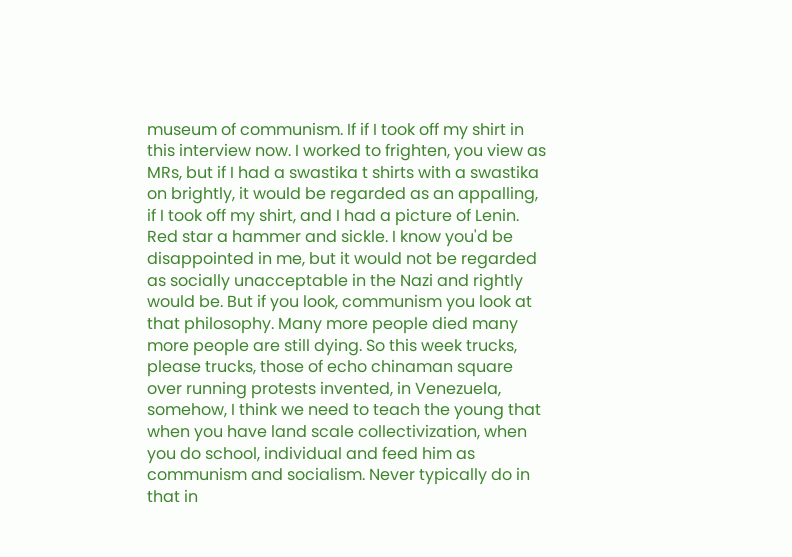museum of communism. If if I took off my shirt in this interview now. I worked to frighten, you view as MRs, but if I had a swastika t shirts with a swastika on brightly, it would be regarded as an appalling, if I took off my shirt, and I had a picture of Lenin. Red star a hammer and sickle. I know you'd be disappointed in me, but it would not be regarded as socially unacceptable in the Nazi and rightly would be. But if you look, communism you look at that philosophy. Many more people died many more people are still dying. So this week trucks, please trucks, those of echo chinaman square over running protests invented, in Venezuela, somehow, I think we need to teach the young that when you have land scale collectivization, when you do school, individual and feed him as communism and socialism. Never typically do in that in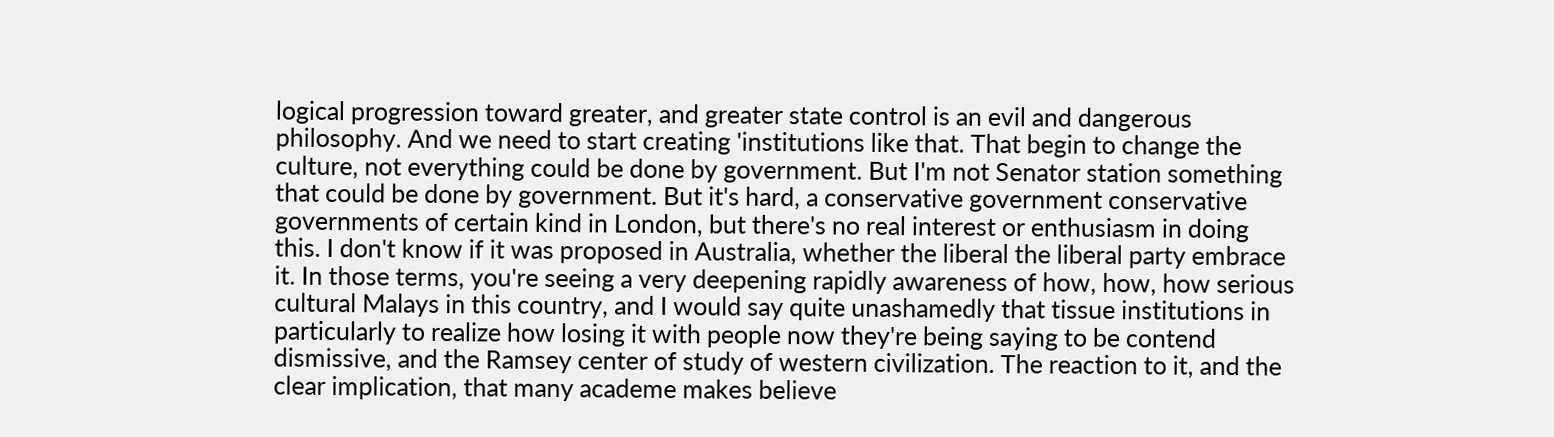logical progression toward greater, and greater state control is an evil and dangerous philosophy. And we need to start creating 'institutions like that. That begin to change the culture, not everything could be done by government. But I'm not Senator station something that could be done by government. But it's hard, a conservative government conservative governments of certain kind in London, but there's no real interest or enthusiasm in doing this. I don't know if it was proposed in Australia, whether the liberal the liberal party embrace it. In those terms, you're seeing a very deepening rapidly awareness of how, how, how serious cultural Malays in this country, and I would say quite unashamedly that tissue institutions in particularly to realize how losing it with people now they're being saying to be contend dismissive, and the Ramsey center of study of western civilization. The reaction to it, and the clear implication, that many academe makes believe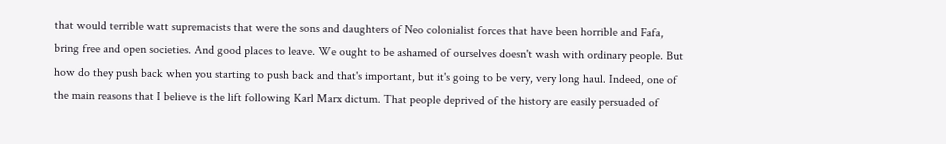that would terrible watt supremacists that were the sons and daughters of Neo colonialist forces that have been horrible and Fafa, bring free and open societies. And good places to leave. We ought to be ashamed of ourselves doesn't wash with ordinary people. But how do they push back when you starting to push back and that's important, but it's going to be very, very long haul. Indeed, one of the main reasons that I believe is the lift following Karl Marx dictum. That people deprived of the history are easily persuaded of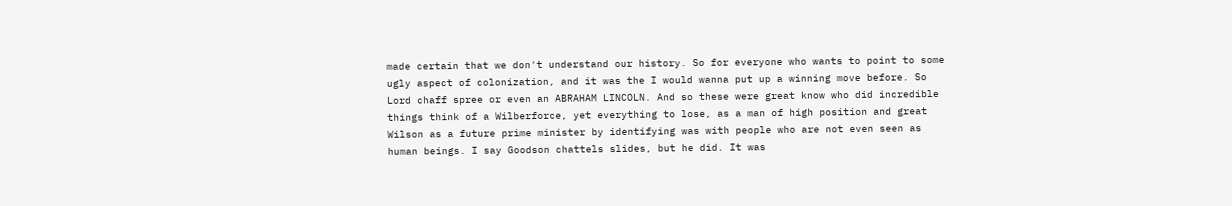made certain that we don't understand our history. So for everyone who wants to point to some ugly aspect of colonization, and it was the I would wanna put up a winning move before. So Lord chaff spree or even an ABRAHAM LINCOLN. And so these were great know who did incredible things think of a Wilberforce, yet everything to lose, as a man of high position and great Wilson as a future prime minister by identifying was with people who are not even seen as human beings. I say Goodson chattels slides, but he did. It was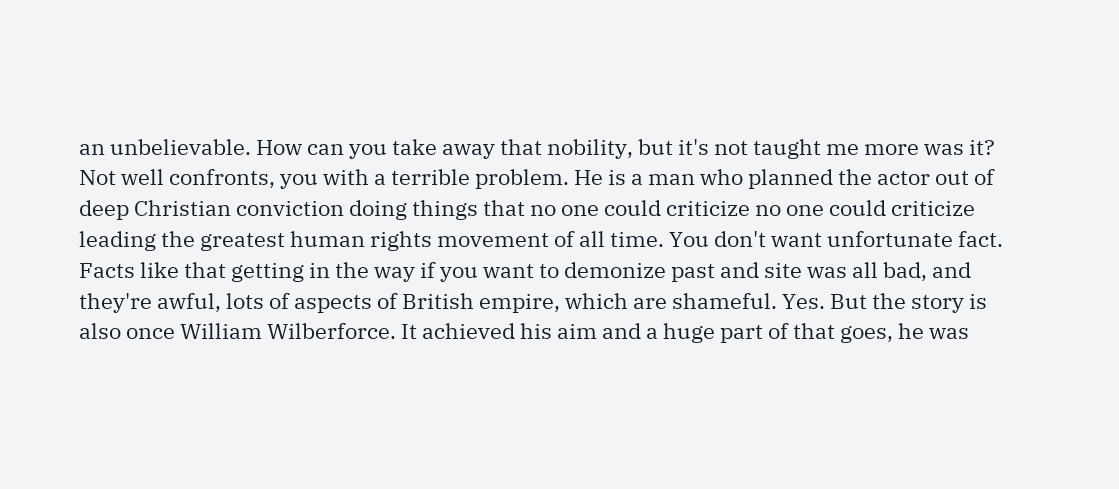an unbelievable. How can you take away that nobility, but it's not taught me more was it? Not well confronts, you with a terrible problem. He is a man who planned the actor out of deep Christian conviction doing things that no one could criticize no one could criticize leading the greatest human rights movement of all time. You don't want unfortunate fact. Facts like that getting in the way if you want to demonize past and site was all bad, and they're awful, lots of aspects of British empire, which are shameful. Yes. But the story is also once William Wilberforce. It achieved his aim and a huge part of that goes, he was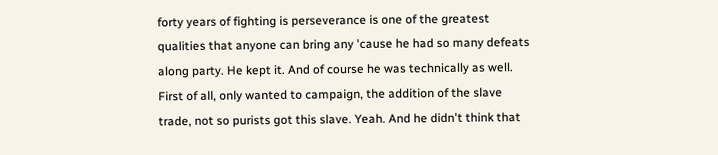forty years of fighting is perseverance is one of the greatest qualities that anyone can bring any 'cause he had so many defeats along party. He kept it. And of course he was technically as well. First of all, only wanted to campaign, the addition of the slave trade, not so purists got this slave. Yeah. And he didn't think that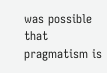was possible that pragmatism is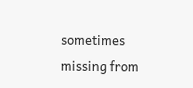sometimes missing from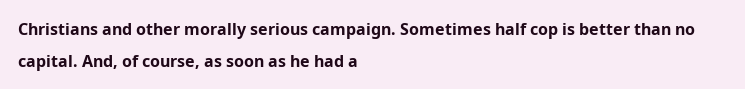Christians and other morally serious campaign. Sometimes half cop is better than no capital. And, of course, as soon as he had a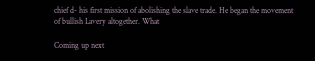chief d- his first mission of abolishing the slave trade. He began the movement of bullish Lavery altogether. What

Coming up next